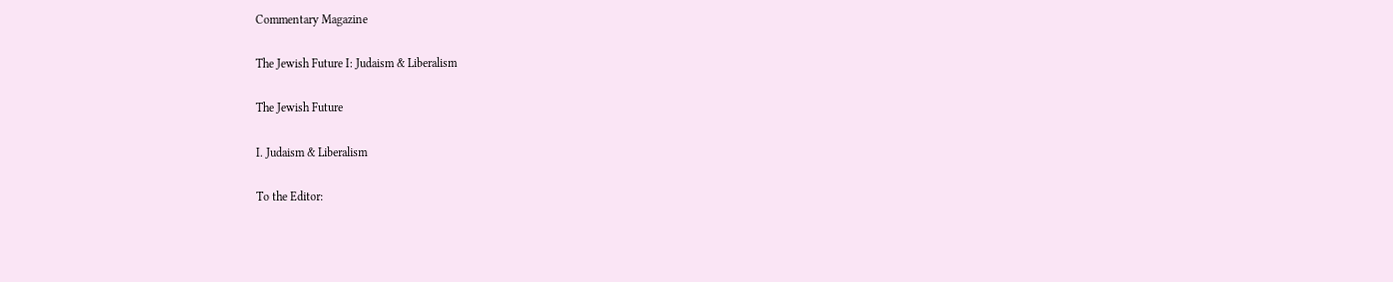Commentary Magazine

The Jewish Future I: Judaism & Liberalism

The Jewish Future

I. Judaism & Liberalism

To the Editor: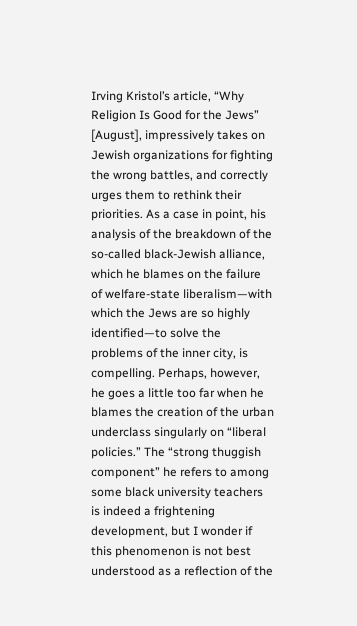Irving Kristol’s article, “Why Religion Is Good for the Jews” [August], impressively takes on Jewish organizations for fighting the wrong battles, and correctly urges them to rethink their priorities. As a case in point, his analysis of the breakdown of the so-called black-Jewish alliance, which he blames on the failure of welfare-state liberalism—with which the Jews are so highly identified—to solve the problems of the inner city, is compelling. Perhaps, however, he goes a little too far when he blames the creation of the urban underclass singularly on “liberal policies.” The “strong thuggish component” he refers to among some black university teachers is indeed a frightening development, but I wonder if this phenomenon is not best understood as a reflection of the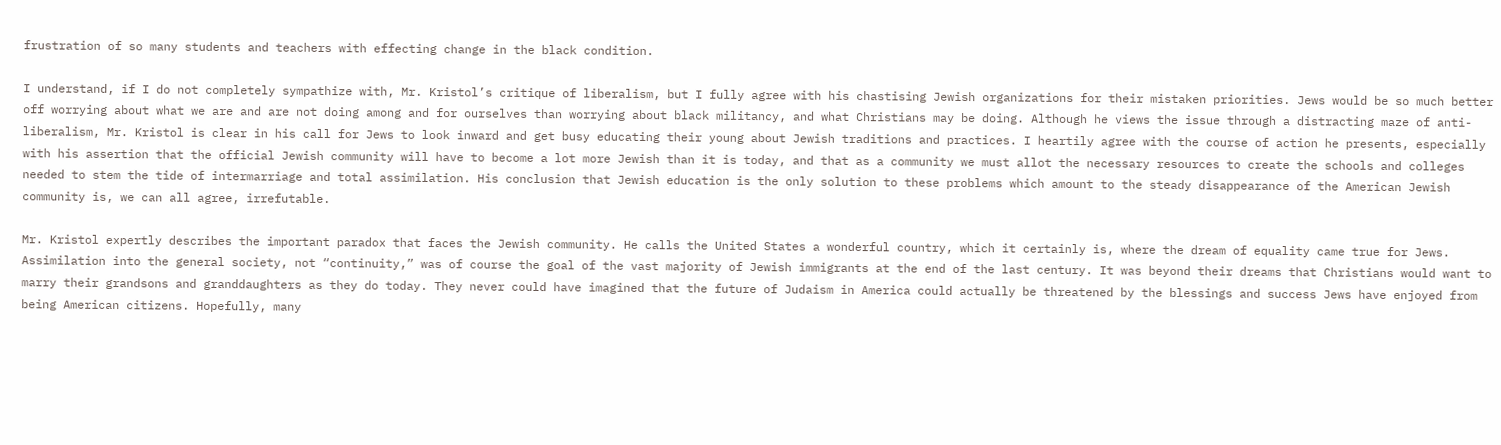frustration of so many students and teachers with effecting change in the black condition.

I understand, if I do not completely sympathize with, Mr. Kristol’s critique of liberalism, but I fully agree with his chastising Jewish organizations for their mistaken priorities. Jews would be so much better off worrying about what we are and are not doing among and for ourselves than worrying about black militancy, and what Christians may be doing. Although he views the issue through a distracting maze of anti-liberalism, Mr. Kristol is clear in his call for Jews to look inward and get busy educating their young about Jewish traditions and practices. I heartily agree with the course of action he presents, especially with his assertion that the official Jewish community will have to become a lot more Jewish than it is today, and that as a community we must allot the necessary resources to create the schools and colleges needed to stem the tide of intermarriage and total assimilation. His conclusion that Jewish education is the only solution to these problems which amount to the steady disappearance of the American Jewish community is, we can all agree, irrefutable.

Mr. Kristol expertly describes the important paradox that faces the Jewish community. He calls the United States a wonderful country, which it certainly is, where the dream of equality came true for Jews. Assimilation into the general society, not “continuity,” was of course the goal of the vast majority of Jewish immigrants at the end of the last century. It was beyond their dreams that Christians would want to marry their grandsons and granddaughters as they do today. They never could have imagined that the future of Judaism in America could actually be threatened by the blessings and success Jews have enjoyed from being American citizens. Hopefully, many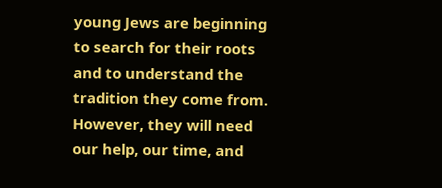young Jews are beginning to search for their roots and to understand the tradition they come from. However, they will need our help, our time, and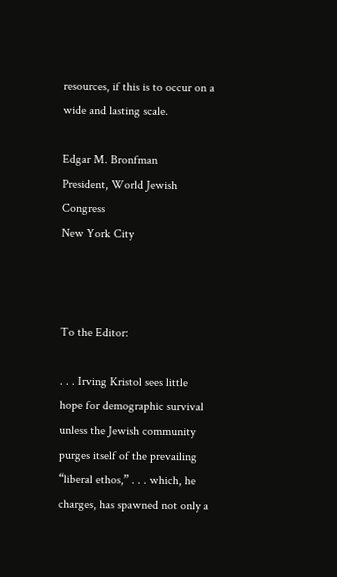resources, if this is to occur on a wide and lasting scale.

Edgar M. Bronfman
President, World Jewish Congress
New York City



To the Editor:

. . . Irving Kristol sees little hope for demographic survival unless the Jewish community purges itself of the prevailing “liberal ethos,” . . . which, he charges, has spawned not only a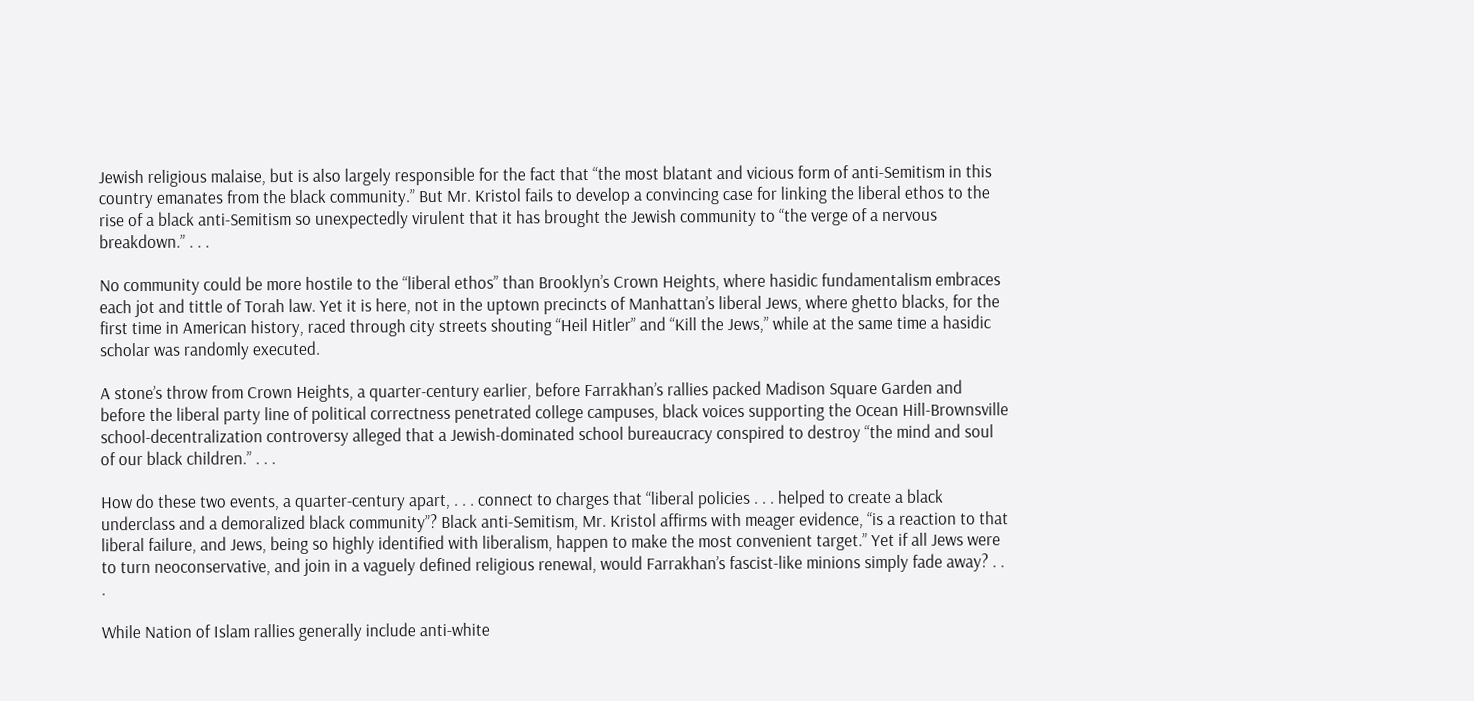Jewish religious malaise, but is also largely responsible for the fact that “the most blatant and vicious form of anti-Semitism in this country emanates from the black community.” But Mr. Kristol fails to develop a convincing case for linking the liberal ethos to the rise of a black anti-Semitism so unexpectedly virulent that it has brought the Jewish community to “the verge of a nervous breakdown.” . . .

No community could be more hostile to the “liberal ethos” than Brooklyn’s Crown Heights, where hasidic fundamentalism embraces each jot and tittle of Torah law. Yet it is here, not in the uptown precincts of Manhattan’s liberal Jews, where ghetto blacks, for the first time in American history, raced through city streets shouting “Heil Hitler” and “Kill the Jews,” while at the same time a hasidic scholar was randomly executed.

A stone’s throw from Crown Heights, a quarter-century earlier, before Farrakhan’s rallies packed Madison Square Garden and before the liberal party line of political correctness penetrated college campuses, black voices supporting the Ocean Hill-Brownsville school-decentralization controversy alleged that a Jewish-dominated school bureaucracy conspired to destroy “the mind and soul of our black children.” . . .

How do these two events, a quarter-century apart, . . . connect to charges that “liberal policies . . . helped to create a black underclass and a demoralized black community”? Black anti-Semitism, Mr. Kristol affirms with meager evidence, “is a reaction to that liberal failure, and Jews, being so highly identified with liberalism, happen to make the most convenient target.” Yet if all Jews were to turn neoconservative, and join in a vaguely defined religious renewal, would Farrakhan’s fascist-like minions simply fade away? . . .

While Nation of Islam rallies generally include anti-white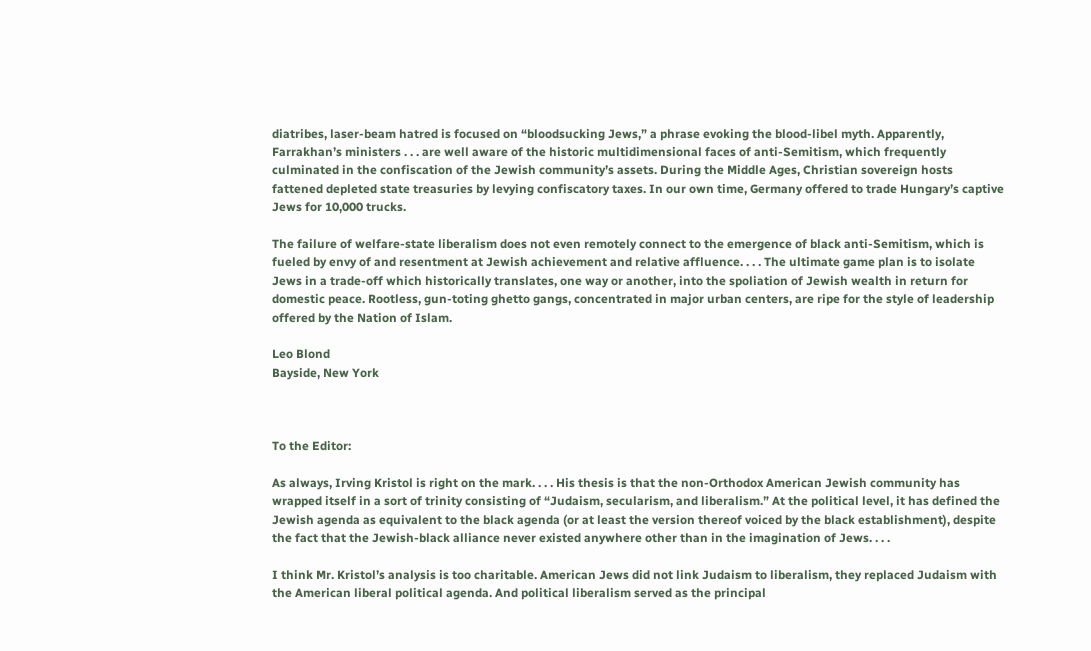diatribes, laser-beam hatred is focused on “bloodsucking Jews,” a phrase evoking the blood-libel myth. Apparently, Farrakhan’s ministers . . . are well aware of the historic multidimensional faces of anti-Semitism, which frequently culminated in the confiscation of the Jewish community’s assets. During the Middle Ages, Christian sovereign hosts fattened depleted state treasuries by levying confiscatory taxes. In our own time, Germany offered to trade Hungary’s captive Jews for 10,000 trucks.

The failure of welfare-state liberalism does not even remotely connect to the emergence of black anti-Semitism, which is fueled by envy of and resentment at Jewish achievement and relative affluence. . . . The ultimate game plan is to isolate Jews in a trade-off which historically translates, one way or another, into the spoliation of Jewish wealth in return for domestic peace. Rootless, gun-toting ghetto gangs, concentrated in major urban centers, are ripe for the style of leadership offered by the Nation of Islam.

Leo Blond
Bayside, New York



To the Editor:

As always, Irving Kristol is right on the mark. . . . His thesis is that the non-Orthodox American Jewish community has wrapped itself in a sort of trinity consisting of “Judaism, secularism, and liberalism.” At the political level, it has defined the Jewish agenda as equivalent to the black agenda (or at least the version thereof voiced by the black establishment), despite the fact that the Jewish-black alliance never existed anywhere other than in the imagination of Jews. . . .

I think Mr. Kristol’s analysis is too charitable. American Jews did not link Judaism to liberalism, they replaced Judaism with the American liberal political agenda. And political liberalism served as the principal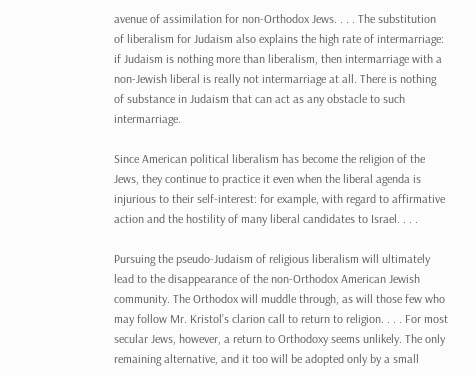avenue of assimilation for non-Orthodox Jews. . . . The substitution of liberalism for Judaism also explains the high rate of intermarriage: if Judaism is nothing more than liberalism, then intermarriage with a non-Jewish liberal is really not intermarriage at all. There is nothing of substance in Judaism that can act as any obstacle to such intermarriage.

Since American political liberalism has become the religion of the Jews, they continue to practice it even when the liberal agenda is injurious to their self-interest: for example, with regard to affirmative action and the hostility of many liberal candidates to Israel. . . .

Pursuing the pseudo-Judaism of religious liberalism will ultimately lead to the disappearance of the non-Orthodox American Jewish community. The Orthodox will muddle through, as will those few who may follow Mr. Kristol’s clarion call to return to religion. . . . For most secular Jews, however, a return to Orthodoxy seems unlikely. The only remaining alternative, and it too will be adopted only by a small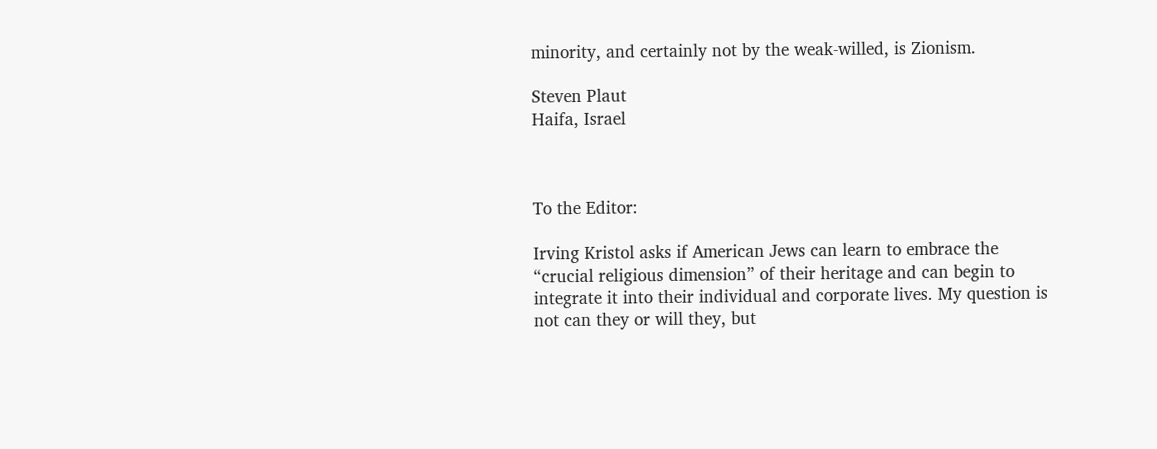minority, and certainly not by the weak-willed, is Zionism.

Steven Plaut
Haifa, Israel



To the Editor:

Irving Kristol asks if American Jews can learn to embrace the “crucial religious dimension” of their heritage and can begin to integrate it into their individual and corporate lives. My question is not can they or will they, but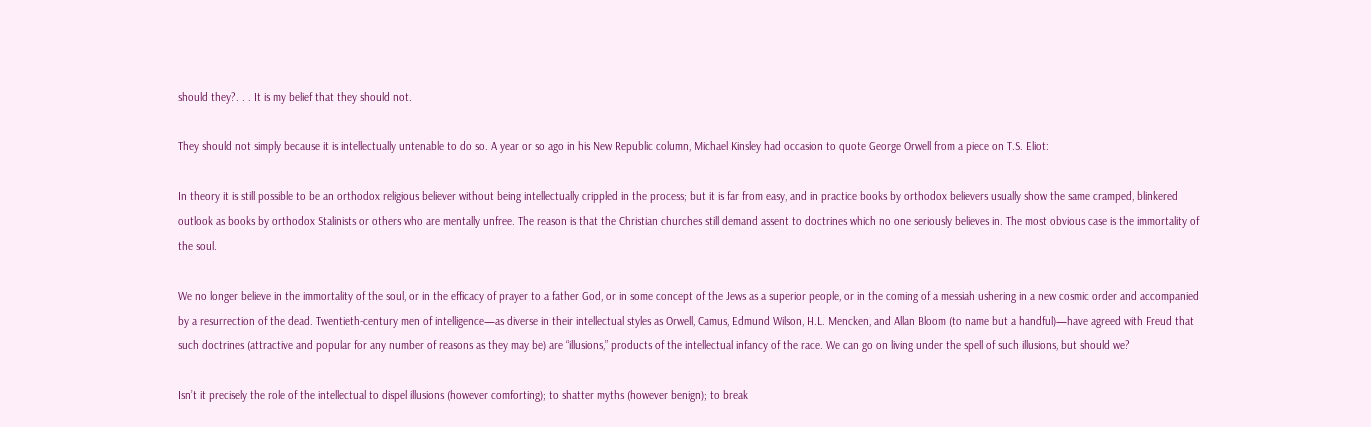should they?. . . It is my belief that they should not.

They should not simply because it is intellectually untenable to do so. A year or so ago in his New Republic column, Michael Kinsley had occasion to quote George Orwell from a piece on T.S. Eliot:

In theory it is still possible to be an orthodox religious believer without being intellectually crippled in the process; but it is far from easy, and in practice books by orthodox believers usually show the same cramped, blinkered outlook as books by orthodox Stalinists or others who are mentally unfree. The reason is that the Christian churches still demand assent to doctrines which no one seriously believes in. The most obvious case is the immortality of the soul.

We no longer believe in the immortality of the soul, or in the efficacy of prayer to a father God, or in some concept of the Jews as a superior people, or in the coming of a messiah ushering in a new cosmic order and accompanied by a resurrection of the dead. Twentieth-century men of intelligence—as diverse in their intellectual styles as Orwell, Camus, Edmund Wilson, H.L. Mencken, and Allan Bloom (to name but a handful)—have agreed with Freud that such doctrines (attractive and popular for any number of reasons as they may be) are “illusions,” products of the intellectual infancy of the race. We can go on living under the spell of such illusions, but should we?

Isn’t it precisely the role of the intellectual to dispel illusions (however comforting); to shatter myths (however benign); to break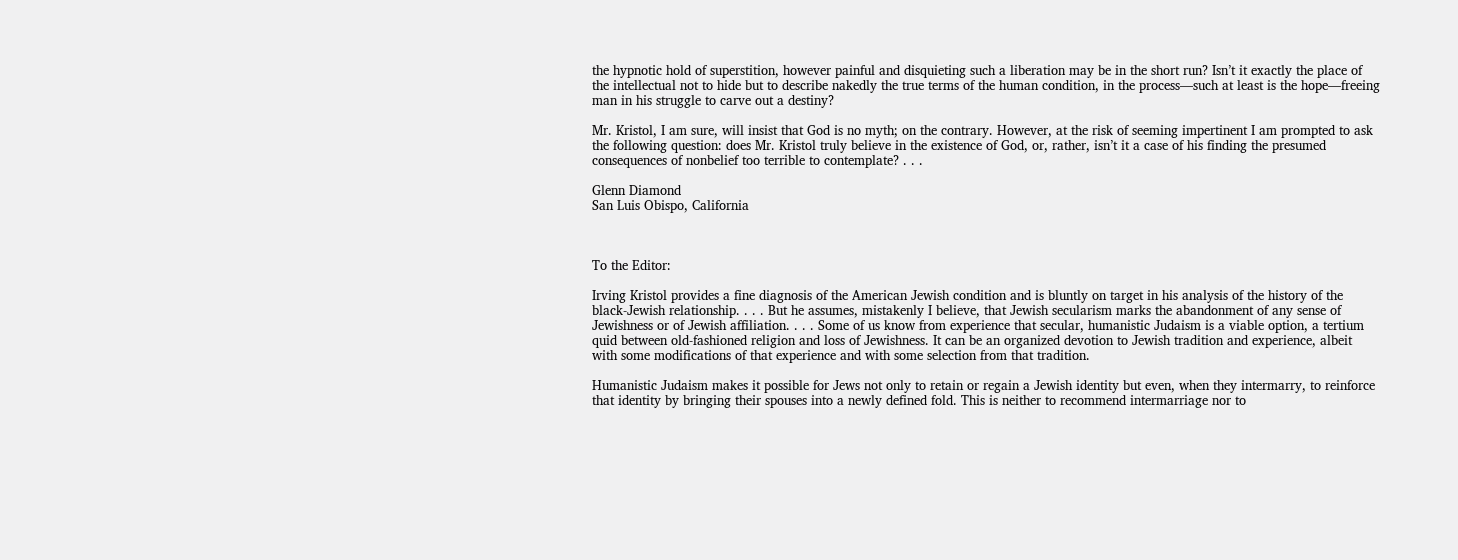the hypnotic hold of superstition, however painful and disquieting such a liberation may be in the short run? Isn’t it exactly the place of the intellectual not to hide but to describe nakedly the true terms of the human condition, in the process—such at least is the hope—freeing man in his struggle to carve out a destiny?

Mr. Kristol, I am sure, will insist that God is no myth; on the contrary. However, at the risk of seeming impertinent I am prompted to ask the following question: does Mr. Kristol truly believe in the existence of God, or, rather, isn’t it a case of his finding the presumed consequences of nonbelief too terrible to contemplate? . . .

Glenn Diamond
San Luis Obispo, California



To the Editor:

Irving Kristol provides a fine diagnosis of the American Jewish condition and is bluntly on target in his analysis of the history of the black-Jewish relationship. . . . But he assumes, mistakenly I believe, that Jewish secularism marks the abandonment of any sense of Jewishness or of Jewish affiliation. . . . Some of us know from experience that secular, humanistic Judaism is a viable option, a tertium quid between old-fashioned religion and loss of Jewishness. It can be an organized devotion to Jewish tradition and experience, albeit with some modifications of that experience and with some selection from that tradition.

Humanistic Judaism makes it possible for Jews not only to retain or regain a Jewish identity but even, when they intermarry, to reinforce that identity by bringing their spouses into a newly defined fold. This is neither to recommend intermarriage nor to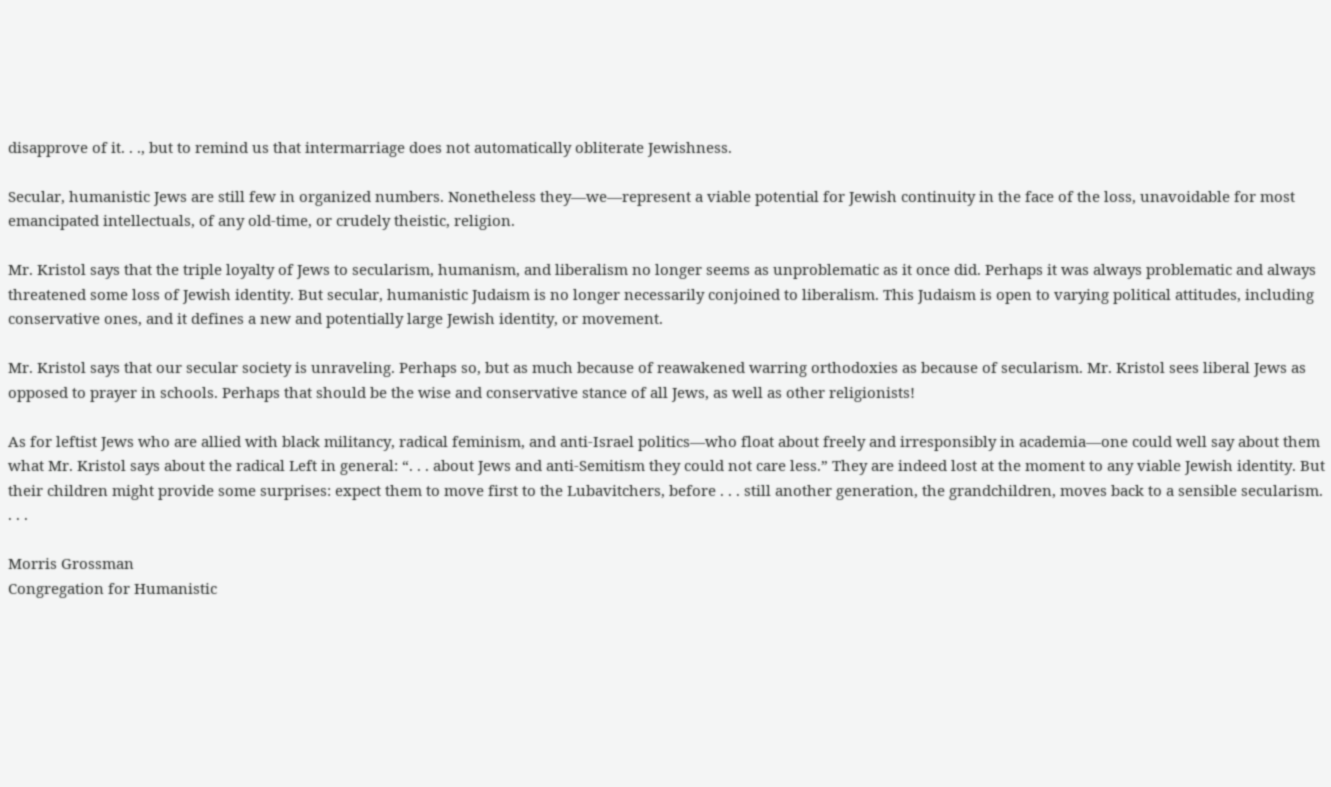disapprove of it. . ., but to remind us that intermarriage does not automatically obliterate Jewishness.

Secular, humanistic Jews are still few in organized numbers. Nonetheless they—we—represent a viable potential for Jewish continuity in the face of the loss, unavoidable for most emancipated intellectuals, of any old-time, or crudely theistic, religion.

Mr. Kristol says that the triple loyalty of Jews to secularism, humanism, and liberalism no longer seems as unproblematic as it once did. Perhaps it was always problematic and always threatened some loss of Jewish identity. But secular, humanistic Judaism is no longer necessarily conjoined to liberalism. This Judaism is open to varying political attitudes, including conservative ones, and it defines a new and potentially large Jewish identity, or movement.

Mr. Kristol says that our secular society is unraveling. Perhaps so, but as much because of reawakened warring orthodoxies as because of secularism. Mr. Kristol sees liberal Jews as opposed to prayer in schools. Perhaps that should be the wise and conservative stance of all Jews, as well as other religionists!

As for leftist Jews who are allied with black militancy, radical feminism, and anti-Israel politics—who float about freely and irresponsibly in academia—one could well say about them what Mr. Kristol says about the radical Left in general: “. . . about Jews and anti-Semitism they could not care less.” They are indeed lost at the moment to any viable Jewish identity. But their children might provide some surprises: expect them to move first to the Lubavitchers, before . . . still another generation, the grandchildren, moves back to a sensible secularism. . . .

Morris Grossman
Congregation for Humanistic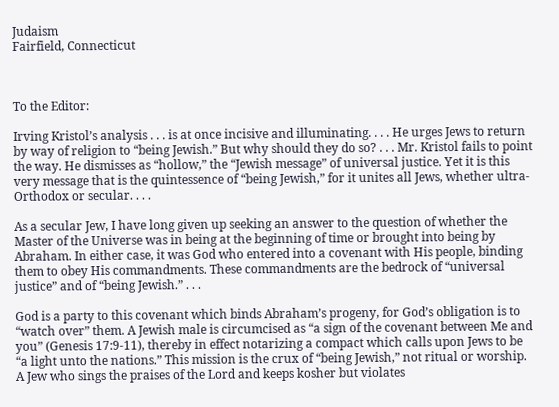Judaism
Fairfield, Connecticut



To the Editor:

Irving Kristol’s analysis . . . is at once incisive and illuminating. . . . He urges Jews to return by way of religion to “being Jewish.” But why should they do so? . . . Mr. Kristol fails to point the way. He dismisses as “hollow,” the “Jewish message” of universal justice. Yet it is this very message that is the quintessence of “being Jewish,” for it unites all Jews, whether ultra-Orthodox or secular. . . .

As a secular Jew, I have long given up seeking an answer to the question of whether the Master of the Universe was in being at the beginning of time or brought into being by Abraham. In either case, it was God who entered into a covenant with His people, binding them to obey His commandments. These commandments are the bedrock of “universal justice” and of “being Jewish.” . . .

God is a party to this covenant which binds Abraham’s progeny, for God’s obligation is to “watch over” them. A Jewish male is circumcised as “a sign of the covenant between Me and you” (Genesis 17:9-11), thereby in effect notarizing a compact which calls upon Jews to be “a light unto the nations.” This mission is the crux of “being Jewish,” not ritual or worship. A Jew who sings the praises of the Lord and keeps kosher but violates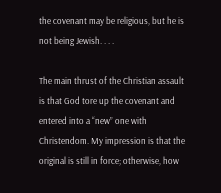the covenant may be religious, but he is not being Jewish. . . .

The main thrust of the Christian assault is that God tore up the covenant and entered into a “new” one with Christendom. My impression is that the original is still in force; otherwise, how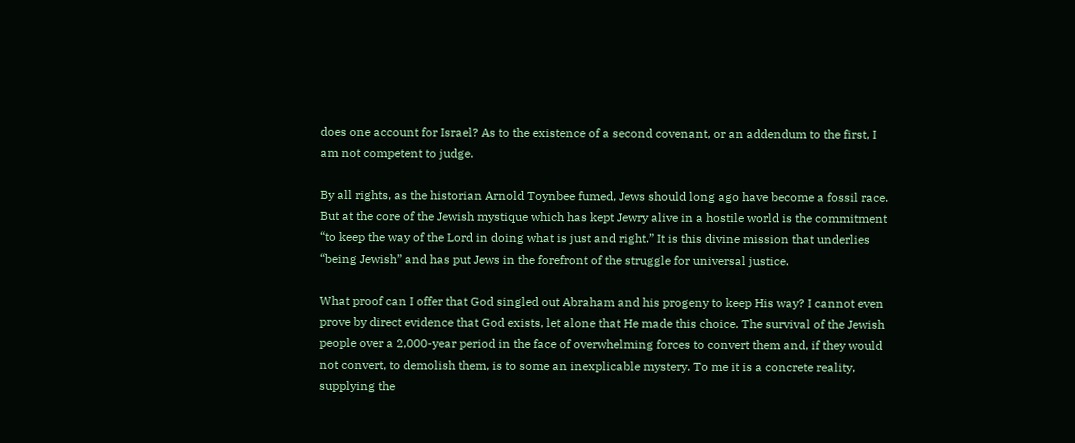does one account for Israel? As to the existence of a second covenant, or an addendum to the first, I am not competent to judge.

By all rights, as the historian Arnold Toynbee fumed, Jews should long ago have become a fossil race. But at the core of the Jewish mystique which has kept Jewry alive in a hostile world is the commitment “to keep the way of the Lord in doing what is just and right.” It is this divine mission that underlies “being Jewish” and has put Jews in the forefront of the struggle for universal justice.

What proof can I offer that God singled out Abraham and his progeny to keep His way? I cannot even prove by direct evidence that God exists, let alone that He made this choice. The survival of the Jewish people over a 2,000-year period in the face of overwhelming forces to convert them and, if they would not convert, to demolish them, is to some an inexplicable mystery. To me it is a concrete reality, supplying the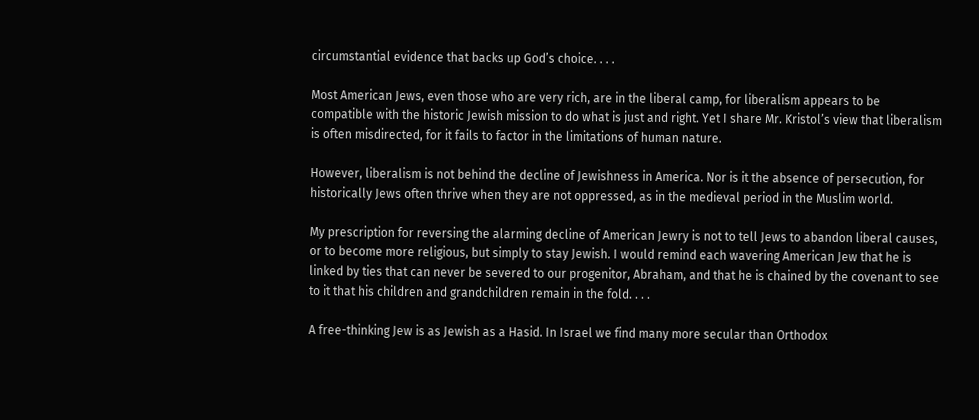circumstantial evidence that backs up God’s choice. . . .

Most American Jews, even those who are very rich, are in the liberal camp, for liberalism appears to be compatible with the historic Jewish mission to do what is just and right. Yet I share Mr. Kristol’s view that liberalism is often misdirected, for it fails to factor in the limitations of human nature.

However, liberalism is not behind the decline of Jewishness in America. Nor is it the absence of persecution, for historically Jews often thrive when they are not oppressed, as in the medieval period in the Muslim world.

My prescription for reversing the alarming decline of American Jewry is not to tell Jews to abandon liberal causes, or to become more religious, but simply to stay Jewish. I would remind each wavering American Jew that he is linked by ties that can never be severed to our progenitor, Abraham, and that he is chained by the covenant to see to it that his children and grandchildren remain in the fold. . . .

A free-thinking Jew is as Jewish as a Hasid. In Israel we find many more secular than Orthodox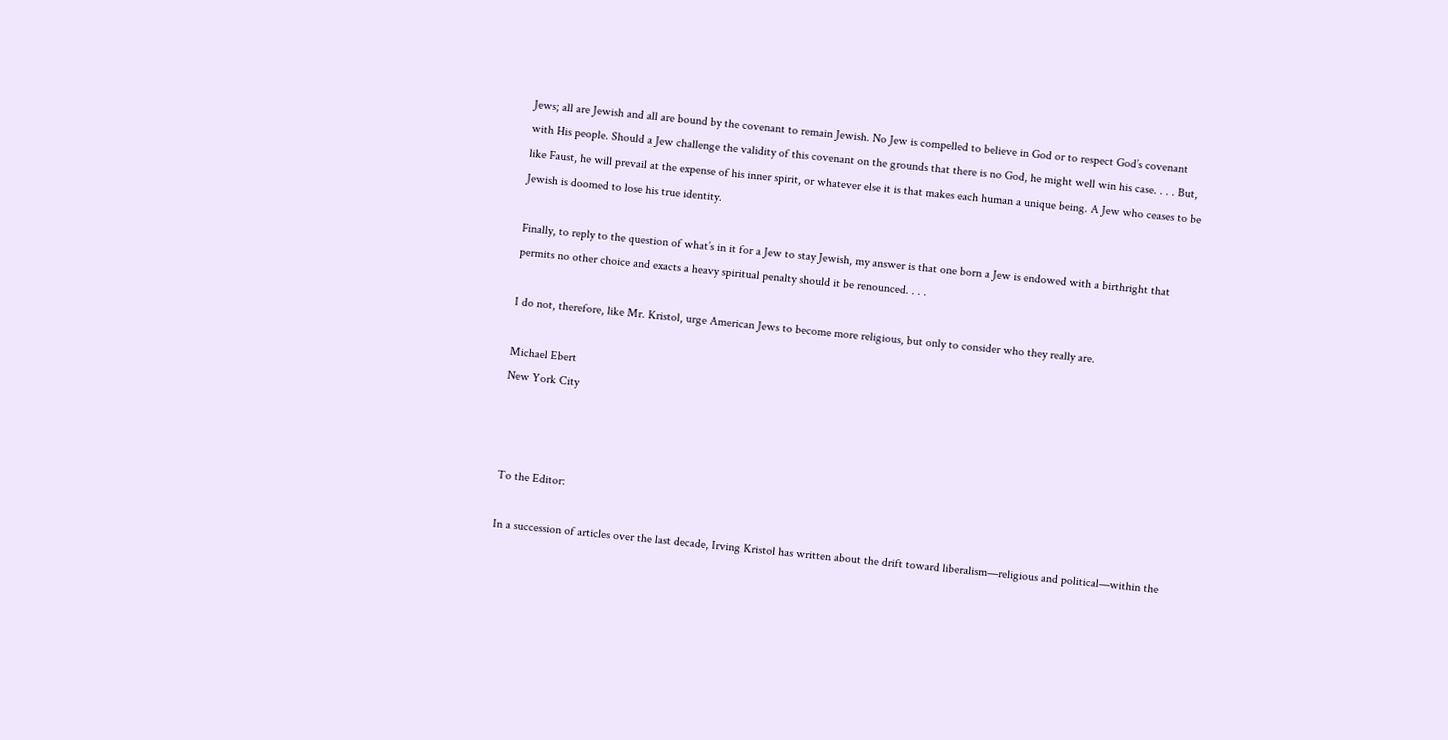Jews; all are Jewish and all are bound by the covenant to remain Jewish. No Jew is compelled to believe in God or to respect God’s covenant with His people. Should a Jew challenge the validity of this covenant on the grounds that there is no God, he might well win his case. . . . But, like Faust, he will prevail at the expense of his inner spirit, or whatever else it is that makes each human a unique being. A Jew who ceases to be Jewish is doomed to lose his true identity.

Finally, to reply to the question of what’s in it for a Jew to stay Jewish, my answer is that one born a Jew is endowed with a birthright that permits no other choice and exacts a heavy spiritual penalty should it be renounced. . . .

I do not, therefore, like Mr. Kristol, urge American Jews to become more religious, but only to consider who they really are.

Michael Ebert
New York City



To the Editor:

In a succession of articles over the last decade, Irving Kristol has written about the drift toward liberalism—religious and political—within the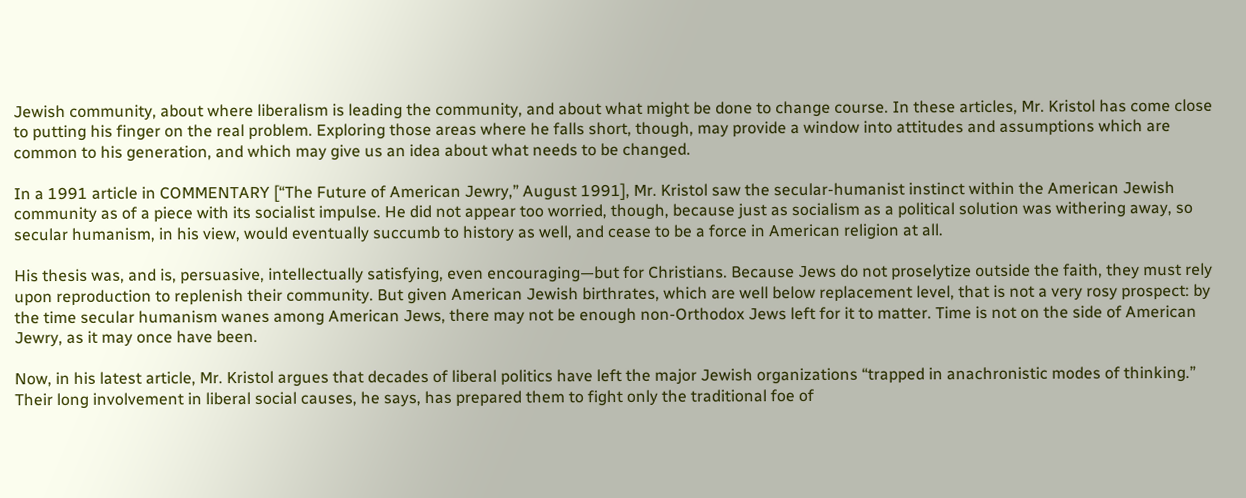Jewish community, about where liberalism is leading the community, and about what might be done to change course. In these articles, Mr. Kristol has come close to putting his finger on the real problem. Exploring those areas where he falls short, though, may provide a window into attitudes and assumptions which are common to his generation, and which may give us an idea about what needs to be changed.

In a 1991 article in COMMENTARY [“The Future of American Jewry,” August 1991], Mr. Kristol saw the secular-humanist instinct within the American Jewish community as of a piece with its socialist impulse. He did not appear too worried, though, because just as socialism as a political solution was withering away, so secular humanism, in his view, would eventually succumb to history as well, and cease to be a force in American religion at all.

His thesis was, and is, persuasive, intellectually satisfying, even encouraging—but for Christians. Because Jews do not proselytize outside the faith, they must rely upon reproduction to replenish their community. But given American Jewish birthrates, which are well below replacement level, that is not a very rosy prospect: by the time secular humanism wanes among American Jews, there may not be enough non-Orthodox Jews left for it to matter. Time is not on the side of American Jewry, as it may once have been.

Now, in his latest article, Mr. Kristol argues that decades of liberal politics have left the major Jewish organizations “trapped in anachronistic modes of thinking.” Their long involvement in liberal social causes, he says, has prepared them to fight only the traditional foe of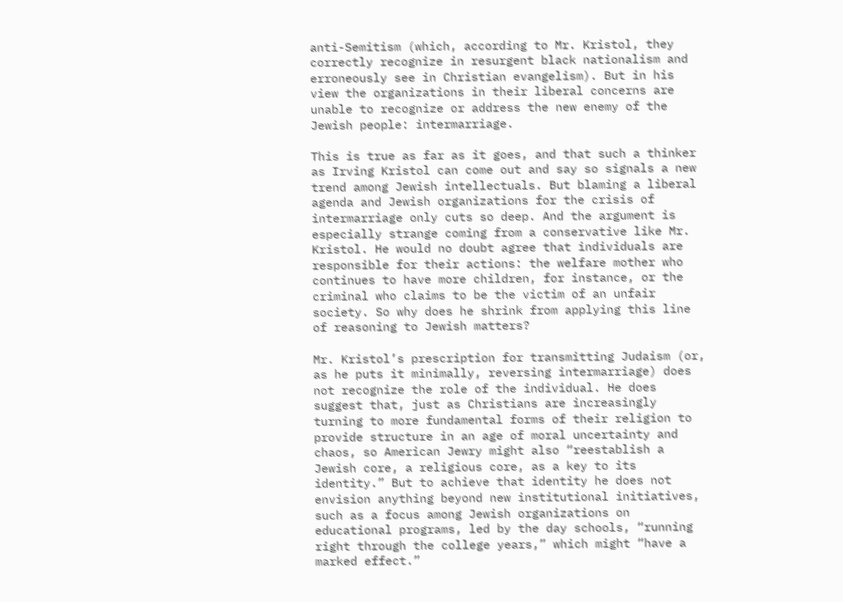anti-Semitism (which, according to Mr. Kristol, they correctly recognize in resurgent black nationalism and erroneously see in Christian evangelism). But in his view the organizations in their liberal concerns are unable to recognize or address the new enemy of the Jewish people: intermarriage.

This is true as far as it goes, and that such a thinker as Irving Kristol can come out and say so signals a new trend among Jewish intellectuals. But blaming a liberal agenda and Jewish organizations for the crisis of intermarriage only cuts so deep. And the argument is especially strange coming from a conservative like Mr. Kristol. He would no doubt agree that individuals are responsible for their actions: the welfare mother who continues to have more children, for instance, or the criminal who claims to be the victim of an unfair society. So why does he shrink from applying this line of reasoning to Jewish matters?

Mr. Kristol’s prescription for transmitting Judaism (or, as he puts it minimally, reversing intermarriage) does not recognize the role of the individual. He does suggest that, just as Christians are increasingly turning to more fundamental forms of their religion to provide structure in an age of moral uncertainty and chaos, so American Jewry might also “reestablish a Jewish core, a religious core, as a key to its identity.” But to achieve that identity he does not envision anything beyond new institutional initiatives, such as a focus among Jewish organizations on educational programs, led by the day schools, “running right through the college years,” which might “have a marked effect.”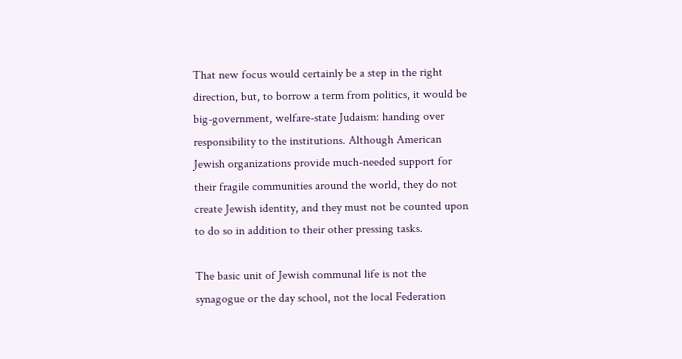That new focus would certainly be a step in the right direction, but, to borrow a term from politics, it would be big-government, welfare-state Judaism: handing over responsibility to the institutions. Although American Jewish organizations provide much-needed support for their fragile communities around the world, they do not create Jewish identity, and they must not be counted upon to do so in addition to their other pressing tasks.

The basic unit of Jewish communal life is not the synagogue or the day school, not the local Federation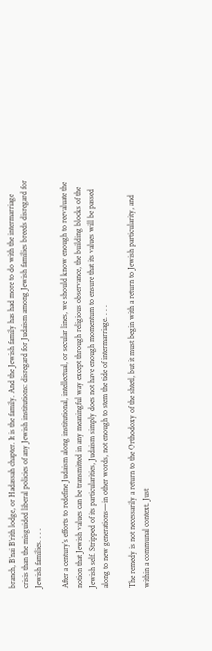branch, B’nai B’rith lodge, or Hadassah chapter. It is the family. And the Jewish family has had more to do with the intermarriage crisis than the misguided liberal policies of any Jewish institutions: disregard for Judaism among Jewish families breeds disregard for Jewish families. . . .

After a century’s efforts to redefine Judaism along institutional, intellectual, or secular lines, we should know enough to reevaluate the notion that Jewish values can be transmitted in any meaningful way except through religious observance, the building blocks of the Jewish self. Stripped of its particularities, Judaism simply does not have enough momentum to ensure that its values will be passed along to new generations—in other words, not enough to stem the tide of intermarriage. . . .

The remedy is not necessarily a return to the Orthodoxy of the shtetl, but it must begin with a return to Jewish particularity, and within a communal context. Just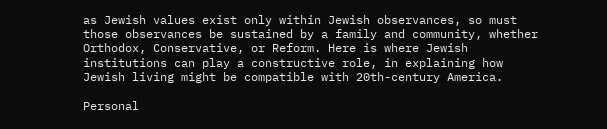as Jewish values exist only within Jewish observances, so must those observances be sustained by a family and community, whether Orthodox, Conservative, or Reform. Here is where Jewish institutions can play a constructive role, in explaining how Jewish living might be compatible with 20th-century America.

Personal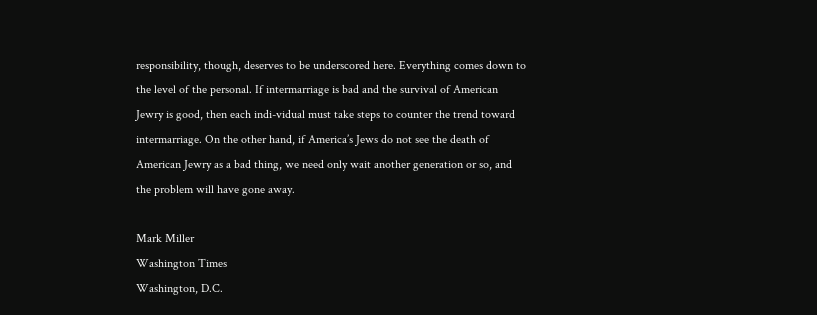responsibility, though, deserves to be underscored here. Everything comes down to the level of the personal. If intermarriage is bad and the survival of American Jewry is good, then each indi-vidual must take steps to counter the trend toward intermarriage. On the other hand, if America’s Jews do not see the death of American Jewry as a bad thing, we need only wait another generation or so, and the problem will have gone away.

Mark Miller
Washington Times
Washington, D.C.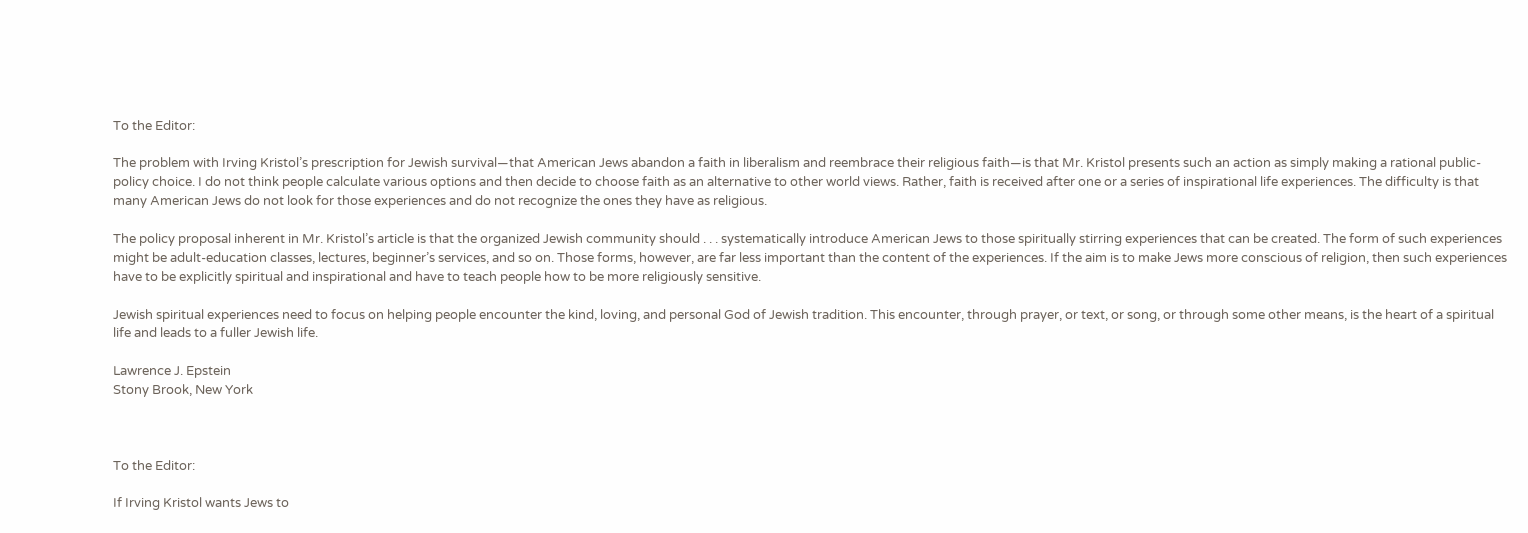To the Editor:

The problem with Irving Kristol’s prescription for Jewish survival—that American Jews abandon a faith in liberalism and reembrace their religious faith—is that Mr. Kristol presents such an action as simply making a rational public-policy choice. I do not think people calculate various options and then decide to choose faith as an alternative to other world views. Rather, faith is received after one or a series of inspirational life experiences. The difficulty is that many American Jews do not look for those experiences and do not recognize the ones they have as religious.

The policy proposal inherent in Mr. Kristol’s article is that the organized Jewish community should . . . systematically introduce American Jews to those spiritually stirring experiences that can be created. The form of such experiences might be adult-education classes, lectures, beginner’s services, and so on. Those forms, however, are far less important than the content of the experiences. If the aim is to make Jews more conscious of religion, then such experiences have to be explicitly spiritual and inspirational and have to teach people how to be more religiously sensitive.

Jewish spiritual experiences need to focus on helping people encounter the kind, loving, and personal God of Jewish tradition. This encounter, through prayer, or text, or song, or through some other means, is the heart of a spiritual life and leads to a fuller Jewish life.

Lawrence J. Epstein
Stony Brook, New York



To the Editor:

If Irving Kristol wants Jews to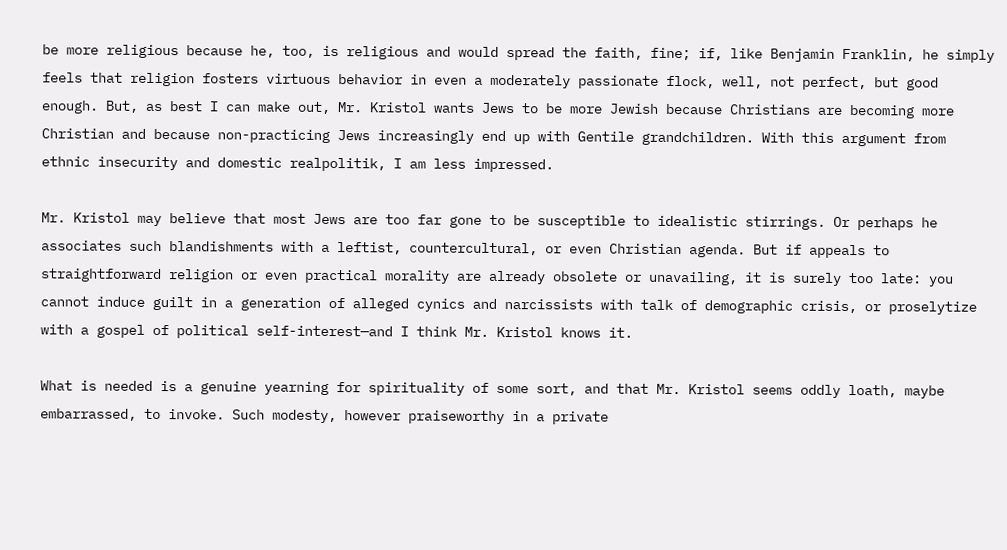be more religious because he, too, is religious and would spread the faith, fine; if, like Benjamin Franklin, he simply feels that religion fosters virtuous behavior in even a moderately passionate flock, well, not perfect, but good enough. But, as best I can make out, Mr. Kristol wants Jews to be more Jewish because Christians are becoming more Christian and because non-practicing Jews increasingly end up with Gentile grandchildren. With this argument from ethnic insecurity and domestic realpolitik, I am less impressed.

Mr. Kristol may believe that most Jews are too far gone to be susceptible to idealistic stirrings. Or perhaps he associates such blandishments with a leftist, countercultural, or even Christian agenda. But if appeals to straightforward religion or even practical morality are already obsolete or unavailing, it is surely too late: you cannot induce guilt in a generation of alleged cynics and narcissists with talk of demographic crisis, or proselytize with a gospel of political self-interest—and I think Mr. Kristol knows it.

What is needed is a genuine yearning for spirituality of some sort, and that Mr. Kristol seems oddly loath, maybe embarrassed, to invoke. Such modesty, however praiseworthy in a private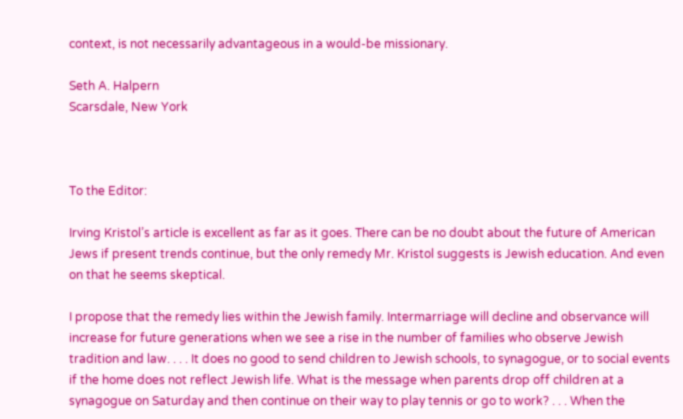context, is not necessarily advantageous in a would-be missionary.

Seth A. Halpern
Scarsdale, New York



To the Editor:

Irving Kristol’s article is excellent as far as it goes. There can be no doubt about the future of American Jews if present trends continue, but the only remedy Mr. Kristol suggests is Jewish education. And even on that he seems skeptical.

I propose that the remedy lies within the Jewish family. Intermarriage will decline and observance will increase for future generations when we see a rise in the number of families who observe Jewish tradition and law. . . . It does no good to send children to Jewish schools, to synagogue, or to social events if the home does not reflect Jewish life. What is the message when parents drop off children at a synagogue on Saturday and then continue on their way to play tennis or go to work? . . . When the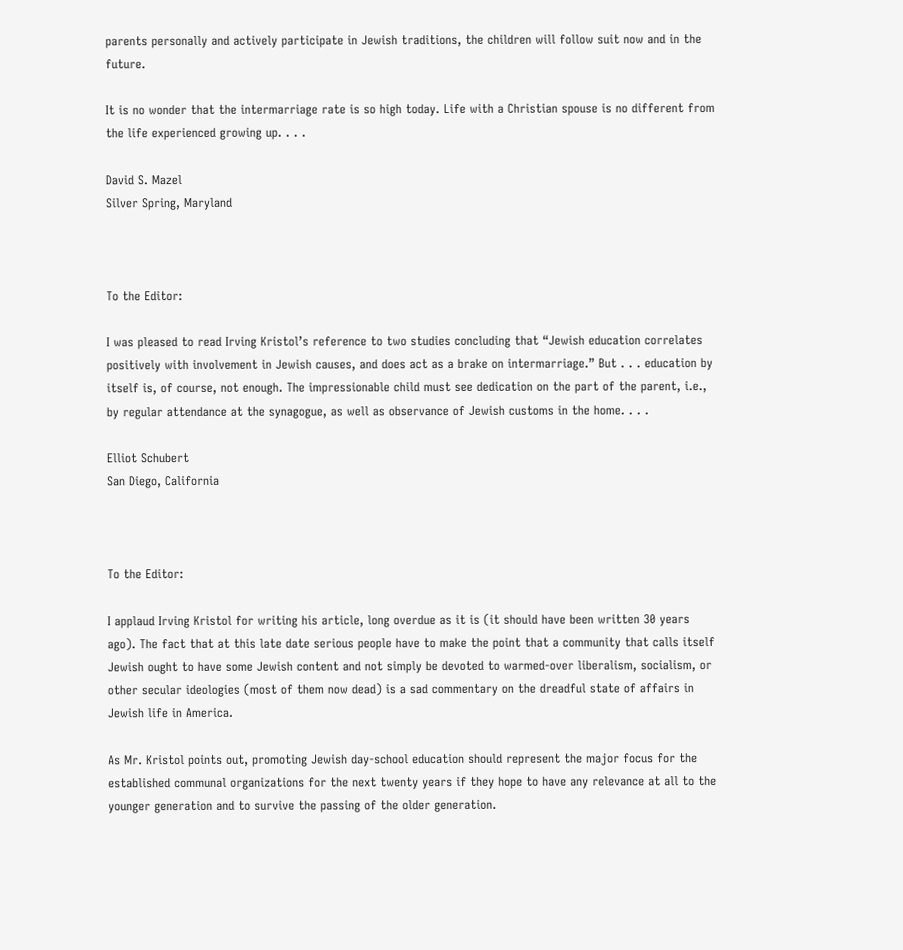parents personally and actively participate in Jewish traditions, the children will follow suit now and in the future.

It is no wonder that the intermarriage rate is so high today. Life with a Christian spouse is no different from the life experienced growing up. . . .

David S. Mazel
Silver Spring, Maryland



To the Editor:

I was pleased to read Irving Kristol’s reference to two studies concluding that “Jewish education correlates positively with involvement in Jewish causes, and does act as a brake on intermarriage.” But . . . education by itself is, of course, not enough. The impressionable child must see dedication on the part of the parent, i.e., by regular attendance at the synagogue, as well as observance of Jewish customs in the home. . . .

Elliot Schubert
San Diego, California



To the Editor:

I applaud Irving Kristol for writing his article, long overdue as it is (it should have been written 30 years ago). The fact that at this late date serious people have to make the point that a community that calls itself Jewish ought to have some Jewish content and not simply be devoted to warmed-over liberalism, socialism, or other secular ideologies (most of them now dead) is a sad commentary on the dreadful state of affairs in Jewish life in America.

As Mr. Kristol points out, promoting Jewish day-school education should represent the major focus for the established communal organizations for the next twenty years if they hope to have any relevance at all to the younger generation and to survive the passing of the older generation.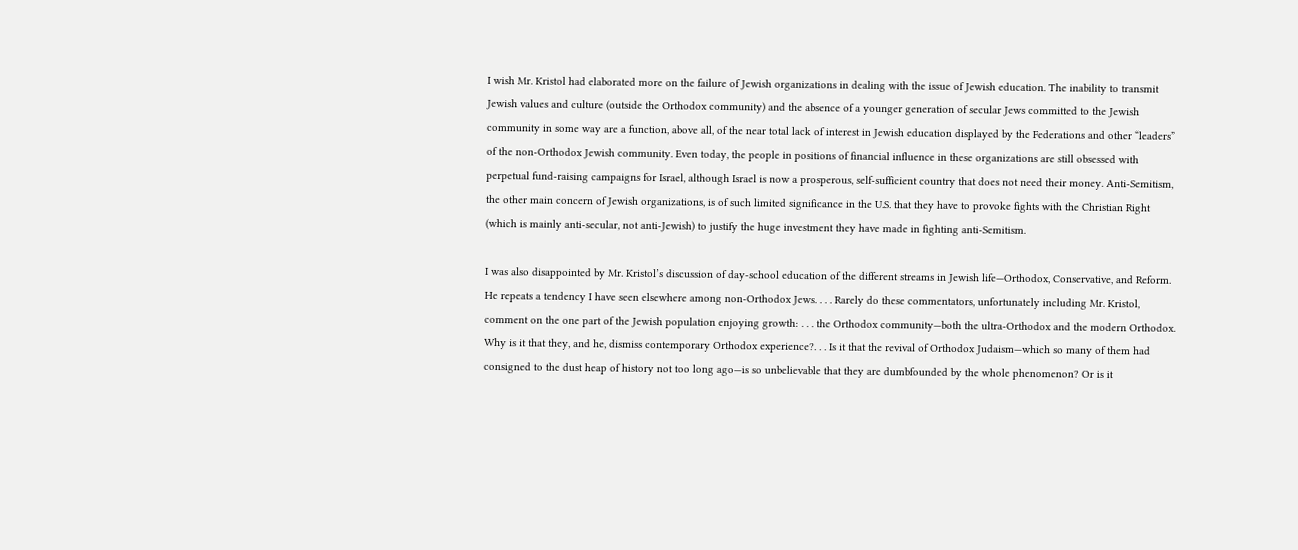I wish Mr. Kristol had elaborated more on the failure of Jewish organizations in dealing with the issue of Jewish education. The inability to transmit Jewish values and culture (outside the Orthodox community) and the absence of a younger generation of secular Jews committed to the Jewish community in some way are a function, above all, of the near total lack of interest in Jewish education displayed by the Federations and other “leaders” of the non-Orthodox Jewish community. Even today, the people in positions of financial influence in these organizations are still obsessed with perpetual fund-raising campaigns for Israel, although Israel is now a prosperous, self-sufficient country that does not need their money. Anti-Semitism, the other main concern of Jewish organizations, is of such limited significance in the U.S. that they have to provoke fights with the Christian Right (which is mainly anti-secular, not anti-Jewish) to justify the huge investment they have made in fighting anti-Semitism.

I was also disappointed by Mr. Kristol’s discussion of day-school education of the different streams in Jewish life—Orthodox, Conservative, and Reform. He repeats a tendency I have seen elsewhere among non-Orthodox Jews. . . . Rarely do these commentators, unfortunately including Mr. Kristol, comment on the one part of the Jewish population enjoying growth: . . . the Orthodox community—both the ultra-Orthodox and the modern Orthodox. Why is it that they, and he, dismiss contemporary Orthodox experience?. . . Is it that the revival of Orthodox Judaism—which so many of them had consigned to the dust heap of history not too long ago—is so unbelievable that they are dumbfounded by the whole phenomenon? Or is it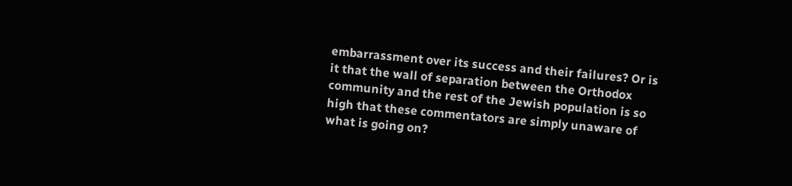embarrassment over its success and their failures? Or is it that the wall of separation between the Orthodox community and the rest of the Jewish population is so high that these commentators are simply unaware of what is going on?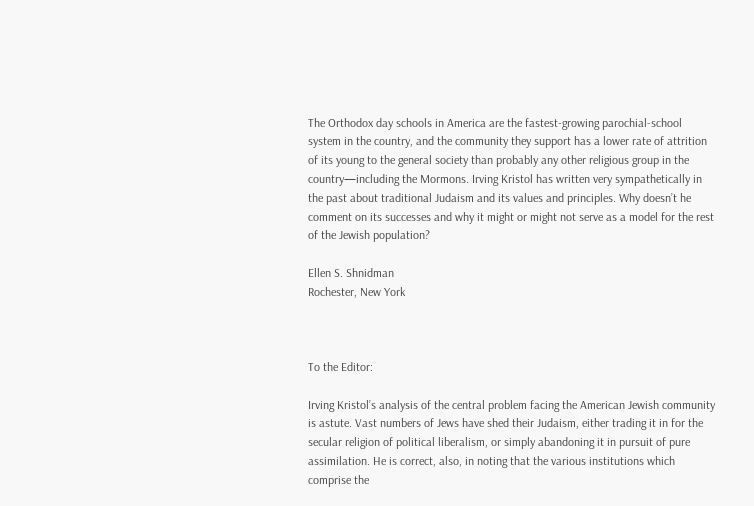The Orthodox day schools in America are the fastest-growing parochial-school system in the country, and the community they support has a lower rate of attrition of its young to the general society than probably any other religious group in the country—including the Mormons. Irving Kristol has written very sympathetically in the past about traditional Judaism and its values and principles. Why doesn’t he comment on its successes and why it might or might not serve as a model for the rest of the Jewish population?

Ellen S. Shnidman
Rochester, New York



To the Editor:

Irving Kristol’s analysis of the central problem facing the American Jewish community is astute. Vast numbers of Jews have shed their Judaism, either trading it in for the secular religion of political liberalism, or simply abandoning it in pursuit of pure assimilation. He is correct, also, in noting that the various institutions which comprise the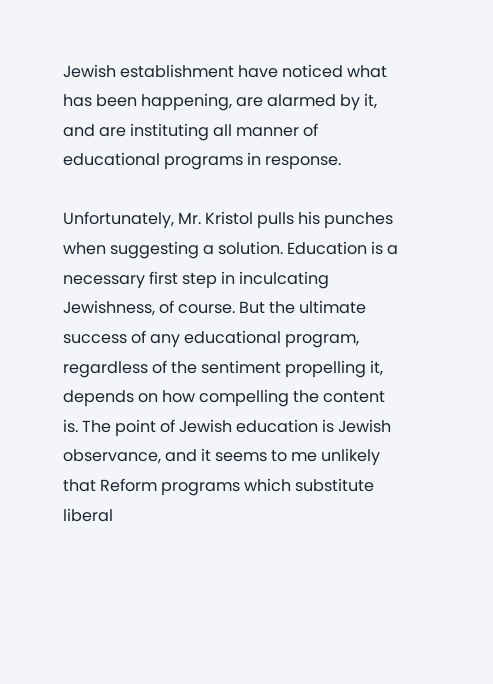Jewish establishment have noticed what has been happening, are alarmed by it, and are instituting all manner of educational programs in response.

Unfortunately, Mr. Kristol pulls his punches when suggesting a solution. Education is a necessary first step in inculcating Jewishness, of course. But the ultimate success of any educational program, regardless of the sentiment propelling it, depends on how compelling the content is. The point of Jewish education is Jewish observance, and it seems to me unlikely that Reform programs which substitute liberal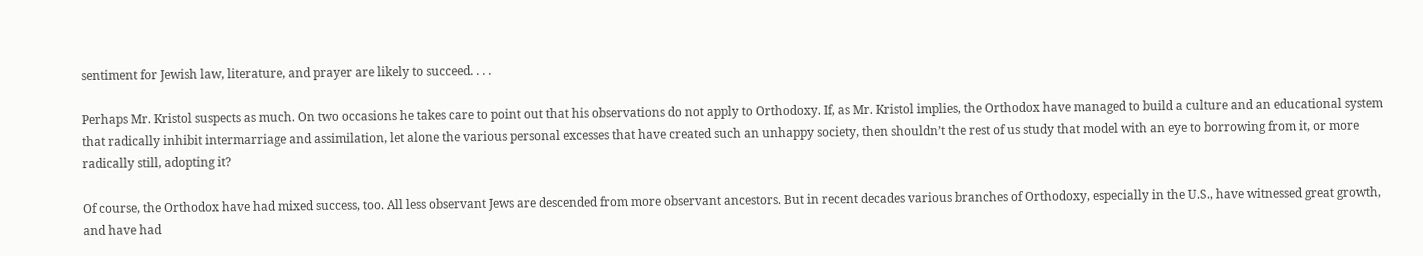sentiment for Jewish law, literature, and prayer are likely to succeed. . . .

Perhaps Mr. Kristol suspects as much. On two occasions he takes care to point out that his observations do not apply to Orthodoxy. If, as Mr. Kristol implies, the Orthodox have managed to build a culture and an educational system that radically inhibit intermarriage and assimilation, let alone the various personal excesses that have created such an unhappy society, then shouldn’t the rest of us study that model with an eye to borrowing from it, or more radically still, adopting it?

Of course, the Orthodox have had mixed success, too. All less observant Jews are descended from more observant ancestors. But in recent decades various branches of Orthodoxy, especially in the U.S., have witnessed great growth, and have had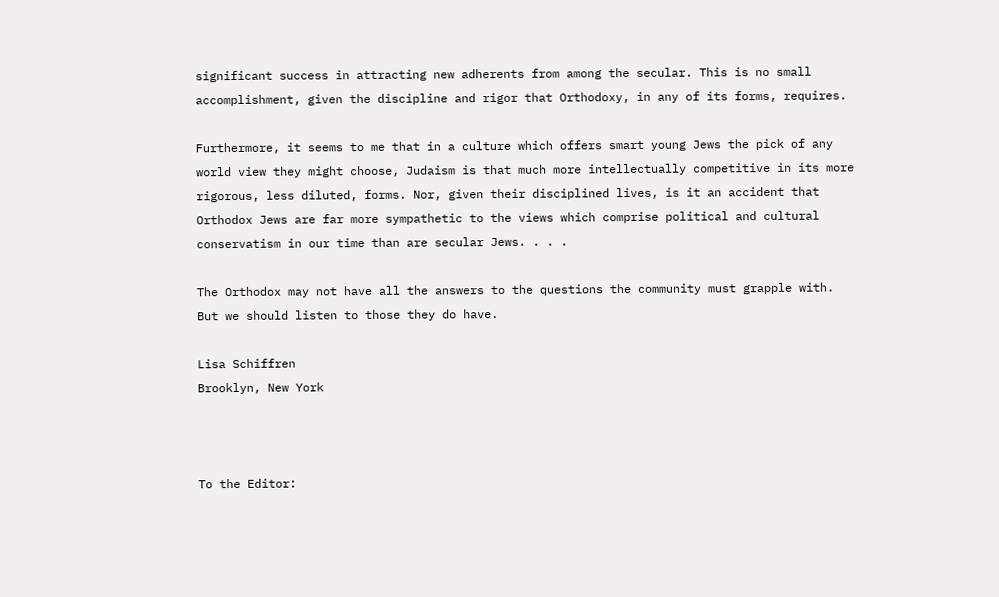significant success in attracting new adherents from among the secular. This is no small accomplishment, given the discipline and rigor that Orthodoxy, in any of its forms, requires.

Furthermore, it seems to me that in a culture which offers smart young Jews the pick of any world view they might choose, Judaism is that much more intellectually competitive in its more rigorous, less diluted, forms. Nor, given their disciplined lives, is it an accident that Orthodox Jews are far more sympathetic to the views which comprise political and cultural conservatism in our time than are secular Jews. . . .

The Orthodox may not have all the answers to the questions the community must grapple with. But we should listen to those they do have.

Lisa Schiffren
Brooklyn, New York



To the Editor: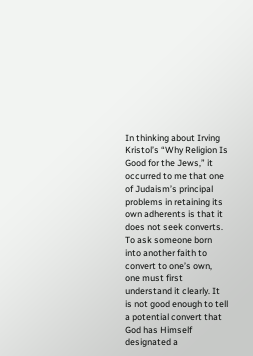In thinking about Irving Kristol’s “Why Religion Is Good for the Jews,” it occurred to me that one of Judaism’s principal problems in retaining its own adherents is that it does not seek converts. To ask someone born into another faith to convert to one’s own, one must first understand it clearly. It is not good enough to tell a potential convert that God has Himself designated a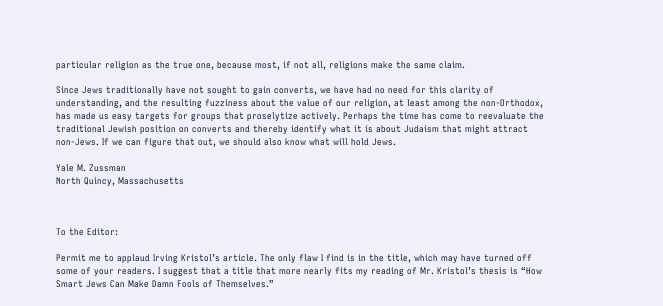particular religion as the true one, because most, if not all, religions make the same claim.

Since Jews traditionally have not sought to gain converts, we have had no need for this clarity of understanding, and the resulting fuzziness about the value of our religion, at least among the non-Orthodox, has made us easy targets for groups that proselytize actively. Perhaps the time has come to reevaluate the traditional Jewish position on converts and thereby identify what it is about Judaism that might attract non-Jews. If we can figure that out, we should also know what will hold Jews.

Yale M. Zussman
North Quincy, Massachusetts



To the Editor:

Permit me to applaud Irving Kristol’s article. The only flaw I find is in the title, which may have turned off some of your readers. I suggest that a title that more nearly fits my reading of Mr. Kristol’s thesis is “How Smart Jews Can Make Damn Fools of Themselves.”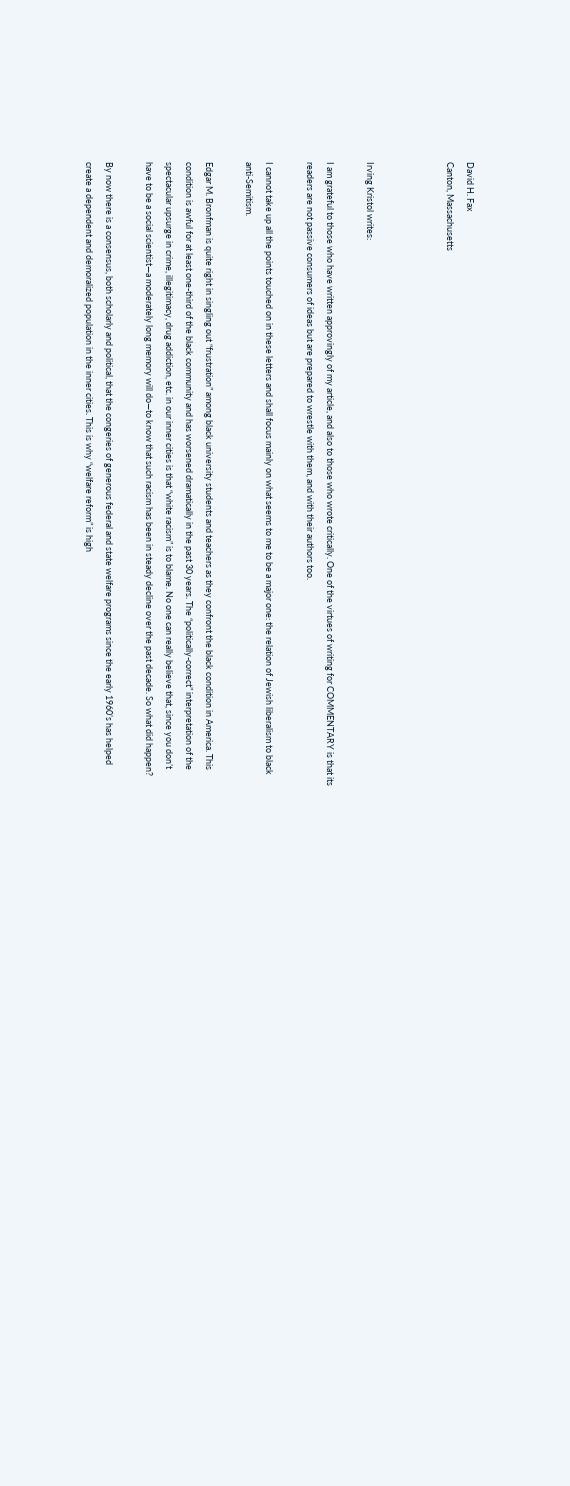David H. Fax
Canton, Massachusetts



Irving Kristol writes:

I am grateful to those who have written approvingly of my article, and also to those who wrote critically. One of the virtues of writing for COMMENTARY is that its readers are not passive consumers of ideas but are prepared to wrestle with them, and with their authors too.

I cannot take up all the points touched on in these letters and shall focus mainly on what seems to me to be a major one: the relation of Jewish liberalism to black anti-Semitism.

Edgar M. Bronfman is quite right in singling out “frustration” among black university students and teachers as they confront the black condition in America. This condition is awful for at least one-third of the black community and has worsened dramatically in the past 30 years. The “politically-correct” interpretation of the spectacular upsurge in crime, illegitimacy, drug addiction, etc. in our inner cities is that “white racism” is to blame. No one can really believe that, since you don’t have to be a social scientist—a moderately long memory will do—to know that such racism has been in steady decline over the past decade. So what did happen?

By now there is a consensus, both scholarly and political, that the congeries of generous federal and state welfare programs since the early 1960’s has helped create a dependent and demoralized population in the inner cities. This is why “welfare reform” is high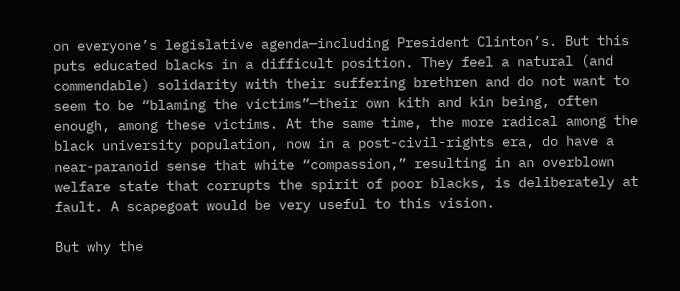on everyone’s legislative agenda—including President Clinton’s. But this puts educated blacks in a difficult position. They feel a natural (and commendable) solidarity with their suffering brethren and do not want to seem to be “blaming the victims”—their own kith and kin being, often enough, among these victims. At the same time, the more radical among the black university population, now in a post-civil-rights era, do have a near-paranoid sense that white “compassion,” resulting in an overblown welfare state that corrupts the spirit of poor blacks, is deliberately at fault. A scapegoat would be very useful to this vision.

But why the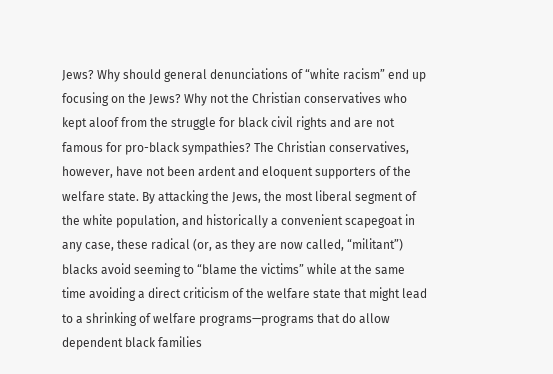Jews? Why should general denunciations of “white racism” end up focusing on the Jews? Why not the Christian conservatives who kept aloof from the struggle for black civil rights and are not famous for pro-black sympathies? The Christian conservatives, however, have not been ardent and eloquent supporters of the welfare state. By attacking the Jews, the most liberal segment of the white population, and historically a convenient scapegoat in any case, these radical (or, as they are now called, “militant”) blacks avoid seeming to “blame the victims” while at the same time avoiding a direct criticism of the welfare state that might lead to a shrinking of welfare programs—programs that do allow dependent black families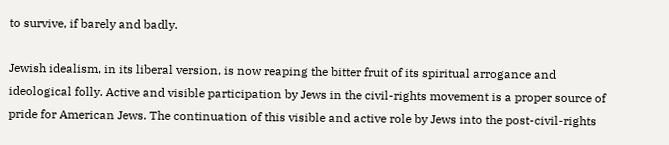to survive, if barely and badly.

Jewish idealism, in its liberal version, is now reaping the bitter fruit of its spiritual arrogance and ideological folly. Active and visible participation by Jews in the civil-rights movement is a proper source of pride for American Jews. The continuation of this visible and active role by Jews into the post-civil-rights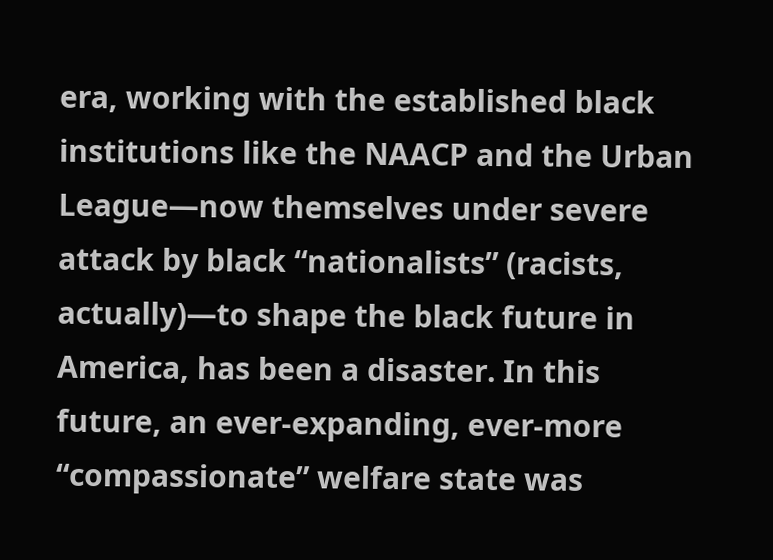era, working with the established black institutions like the NAACP and the Urban League—now themselves under severe attack by black “nationalists” (racists, actually)—to shape the black future in America, has been a disaster. In this future, an ever-expanding, ever-more “compassionate” welfare state was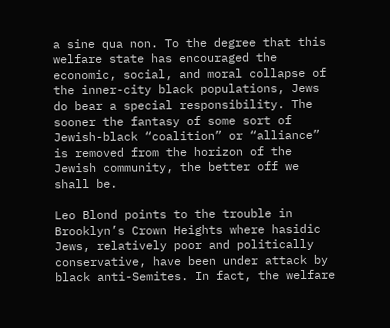a sine qua non. To the degree that this welfare state has encouraged the economic, social, and moral collapse of the inner-city black populations, Jews do bear a special responsibility. The sooner the fantasy of some sort of Jewish-black “coalition” or “alliance” is removed from the horizon of the Jewish community, the better off we shall be.

Leo Blond points to the trouble in Brooklyn’s Crown Heights where hasidic Jews, relatively poor and politically conservative, have been under attack by black anti-Semites. In fact, the welfare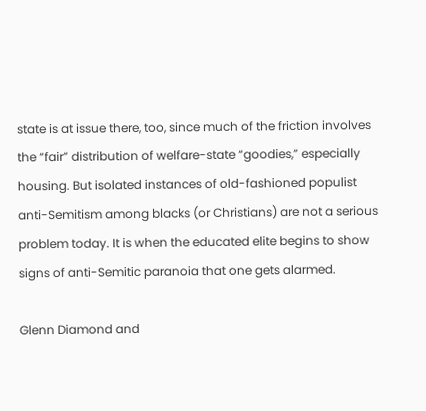state is at issue there, too, since much of the friction involves the “fair” distribution of welfare-state “goodies,” especially housing. But isolated instances of old-fashioned populist anti-Semitism among blacks (or Christians) are not a serious problem today. It is when the educated elite begins to show signs of anti-Semitic paranoia that one gets alarmed.

Glenn Diamond and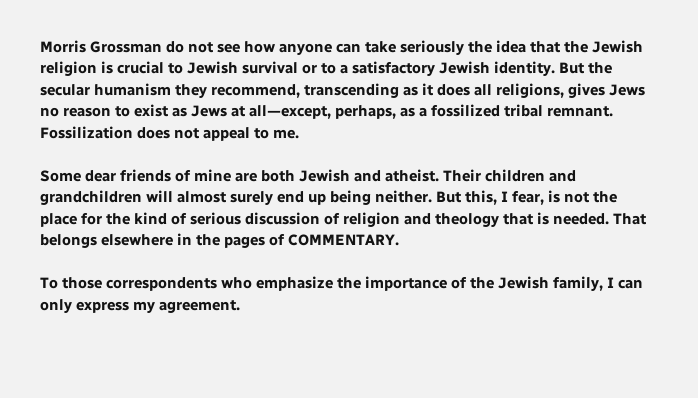Morris Grossman do not see how anyone can take seriously the idea that the Jewish religion is crucial to Jewish survival or to a satisfactory Jewish identity. But the secular humanism they recommend, transcending as it does all religions, gives Jews no reason to exist as Jews at all—except, perhaps, as a fossilized tribal remnant. Fossilization does not appeal to me.

Some dear friends of mine are both Jewish and atheist. Their children and grandchildren will almost surely end up being neither. But this, I fear, is not the place for the kind of serious discussion of religion and theology that is needed. That belongs elsewhere in the pages of COMMENTARY.

To those correspondents who emphasize the importance of the Jewish family, I can only express my agreement.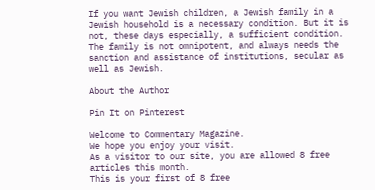If you want Jewish children, a Jewish family in a Jewish household is a necessary condition. But it is not, these days especially, a sufficient condition. The family is not omnipotent, and always needs the sanction and assistance of institutions, secular as well as Jewish.

About the Author

Pin It on Pinterest

Welcome to Commentary Magazine.
We hope you enjoy your visit.
As a visitor to our site, you are allowed 8 free articles this month.
This is your first of 8 free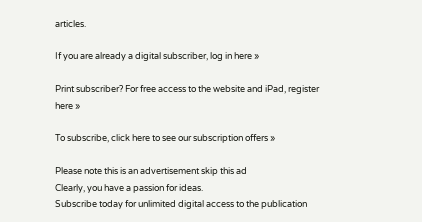articles.

If you are already a digital subscriber, log in here »

Print subscriber? For free access to the website and iPad, register here »

To subscribe, click here to see our subscription offers »

Please note this is an advertisement skip this ad
Clearly, you have a passion for ideas.
Subscribe today for unlimited digital access to the publication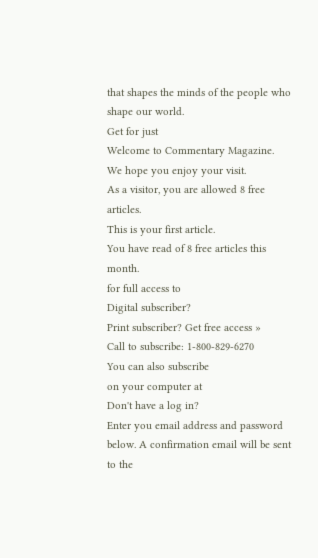that shapes the minds of the people who shape our world.
Get for just
Welcome to Commentary Magazine.
We hope you enjoy your visit.
As a visitor, you are allowed 8 free articles.
This is your first article.
You have read of 8 free articles this month.
for full access to
Digital subscriber?
Print subscriber? Get free access »
Call to subscribe: 1-800-829-6270
You can also subscribe
on your computer at
Don't have a log in?
Enter you email address and password below. A confirmation email will be sent to the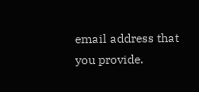email address that you provide.